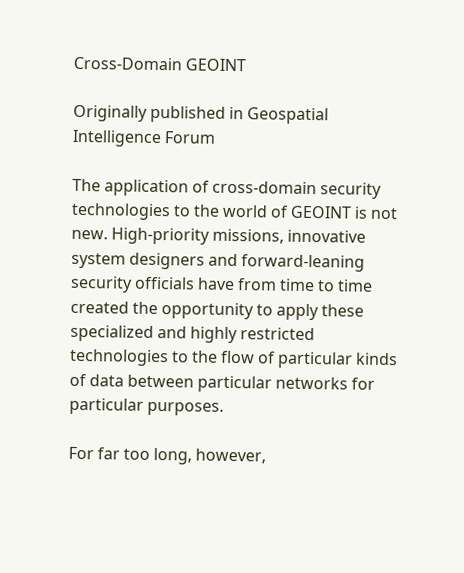Cross-Domain GEOINT

Originally published in Geospatial Intelligence Forum

The application of cross-domain security technologies to the world of GEOINT is not new. High-priority missions, innovative system designers and forward-leaning security officials have from time to time created the opportunity to apply these specialized and highly restricted technologies to the flow of particular kinds of data between particular networks for particular purposes.

For far too long, however,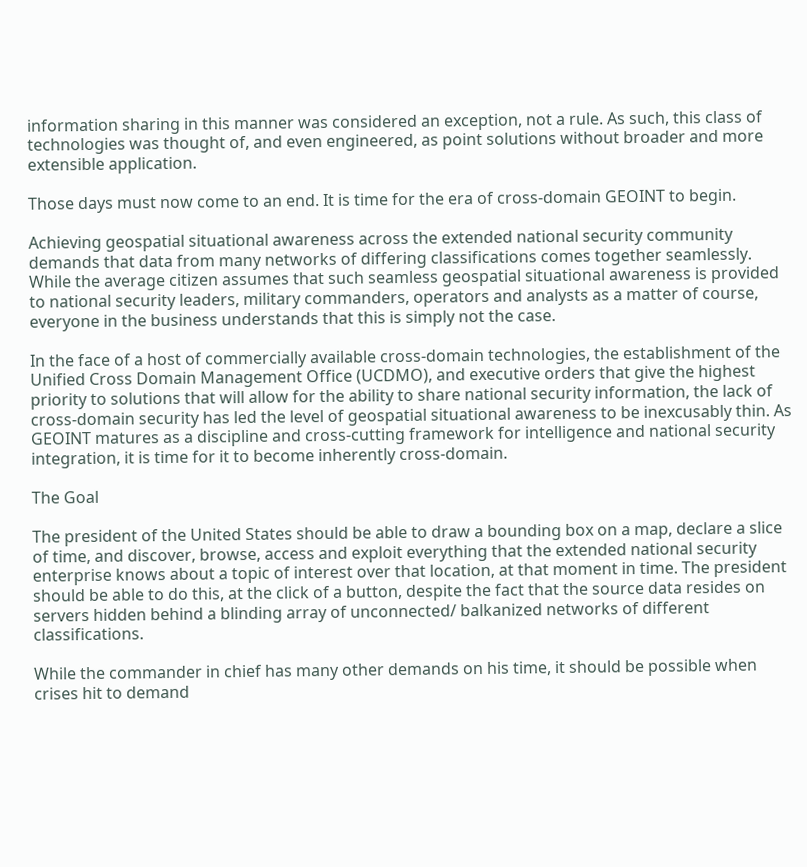information sharing in this manner was considered an exception, not a rule. As such, this class of technologies was thought of, and even engineered, as point solutions without broader and more extensible application.

Those days must now come to an end. It is time for the era of cross-domain GEOINT to begin.

Achieving geospatial situational awareness across the extended national security community demands that data from many networks of differing classifications comes together seamlessly. While the average citizen assumes that such seamless geospatial situational awareness is provided to national security leaders, military commanders, operators and analysts as a matter of course, everyone in the business understands that this is simply not the case.

In the face of a host of commercially available cross-domain technologies, the establishment of the Unified Cross Domain Management Office (UCDMO), and executive orders that give the highest priority to solutions that will allow for the ability to share national security information, the lack of cross-domain security has led the level of geospatial situational awareness to be inexcusably thin. As GEOINT matures as a discipline and cross-cutting framework for intelligence and national security integration, it is time for it to become inherently cross-domain.

The Goal

The president of the United States should be able to draw a bounding box on a map, declare a slice of time, and discover, browse, access and exploit everything that the extended national security enterprise knows about a topic of interest over that location, at that moment in time. The president should be able to do this, at the click of a button, despite the fact that the source data resides on servers hidden behind a blinding array of unconnected/ balkanized networks of different classifications.

While the commander in chief has many other demands on his time, it should be possible when crises hit to demand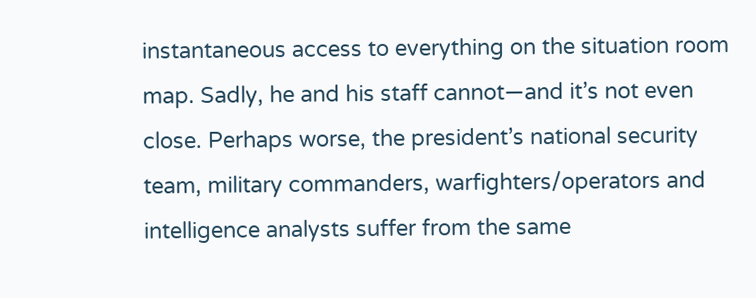instantaneous access to everything on the situation room map. Sadly, he and his staff cannot—and it’s not even close. Perhaps worse, the president’s national security team, military commanders, warfighters/operators and intelligence analysts suffer from the same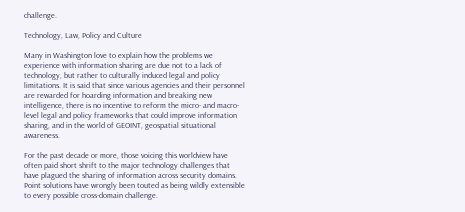challenge.

Technology, Law, Policy and Culture

Many in Washington love to explain how the problems we experience with information sharing are due not to a lack of technology, but rather to culturally induced legal and policy limitations. It is said that since various agencies and their personnel are rewarded for hoarding information and breaking new intelligence, there is no incentive to reform the micro- and macro-level legal and policy frameworks that could improve information sharing, and in the world of GEOINT, geospatial situational awareness.

For the past decade or more, those voicing this worldview have often paid short shrift to the major technology challenges that have plagued the sharing of information across security domains. Point solutions have wrongly been touted as being wildly extensible to every possible cross-domain challenge.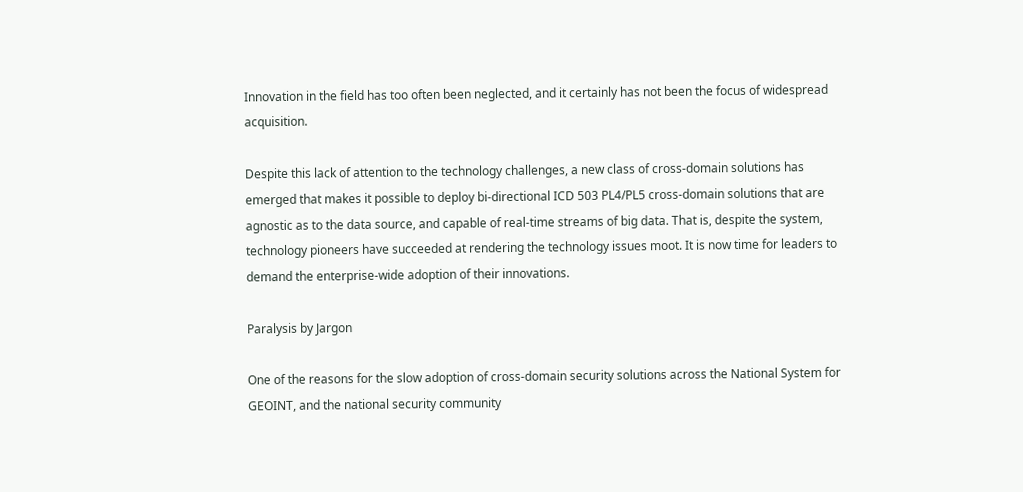Innovation in the field has too often been neglected, and it certainly has not been the focus of widespread acquisition.

Despite this lack of attention to the technology challenges, a new class of cross-domain solutions has emerged that makes it possible to deploy bi-directional ICD 503 PL4/PL5 cross-domain solutions that are agnostic as to the data source, and capable of real-time streams of big data. That is, despite the system, technology pioneers have succeeded at rendering the technology issues moot. It is now time for leaders to demand the enterprise-wide adoption of their innovations.

Paralysis by Jargon

One of the reasons for the slow adoption of cross-domain security solutions across the National System for GEOINT, and the national security community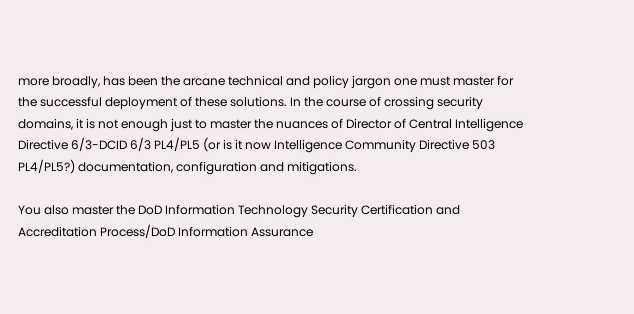more broadly, has been the arcane technical and policy jargon one must master for the successful deployment of these solutions. In the course of crossing security domains, it is not enough just to master the nuances of Director of Central Intelligence Directive 6/3-DCID 6/3 PL4/PL5 (or is it now Intelligence Community Directive 503 PL4/PL5?) documentation, configuration and mitigations.

You also master the DoD Information Technology Security Certification and Accreditation Process/DoD Information Assurance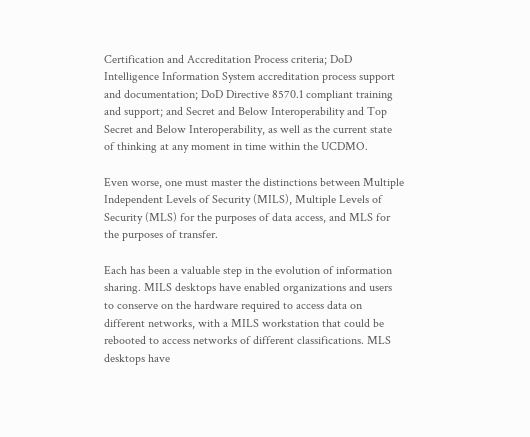Certification and Accreditation Process criteria; DoD Intelligence Information System accreditation process support and documentation; DoD Directive 8570.1 compliant training and support; and Secret and Below Interoperability and Top Secret and Below Interoperability, as well as the current state of thinking at any moment in time within the UCDMO.

Even worse, one must master the distinctions between Multiple Independent Levels of Security (MILS), Multiple Levels of Security (MLS) for the purposes of data access, and MLS for the purposes of transfer.

Each has been a valuable step in the evolution of information sharing. MILS desktops have enabled organizations and users to conserve on the hardware required to access data on different networks, with a MILS workstation that could be rebooted to access networks of different classifications. MLS desktops have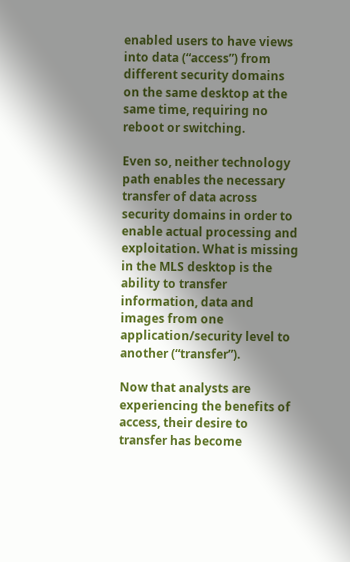enabled users to have views into data (“access”) from different security domains on the same desktop at the same time, requiring no reboot or switching.

Even so, neither technology path enables the necessary transfer of data across security domains in order to enable actual processing and exploitation. What is missing in the MLS desktop is the ability to transfer information, data and images from one application/security level to another (“transfer”).

Now that analysts are experiencing the benefits of access, their desire to transfer has become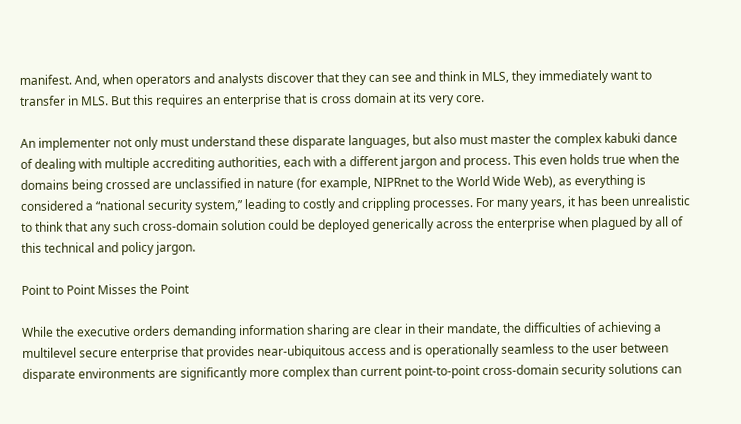manifest. And, when operators and analysts discover that they can see and think in MLS, they immediately want to transfer in MLS. But this requires an enterprise that is cross domain at its very core.

An implementer not only must understand these disparate languages, but also must master the complex kabuki dance of dealing with multiple accrediting authorities, each with a different jargon and process. This even holds true when the domains being crossed are unclassified in nature (for example, NIPRnet to the World Wide Web), as everything is considered a “national security system,” leading to costly and crippling processes. For many years, it has been unrealistic to think that any such cross-domain solution could be deployed generically across the enterprise when plagued by all of this technical and policy jargon.

Point to Point Misses the Point

While the executive orders demanding information sharing are clear in their mandate, the difficulties of achieving a multilevel secure enterprise that provides near-ubiquitous access and is operationally seamless to the user between disparate environments are significantly more complex than current point-to-point cross-domain security solutions can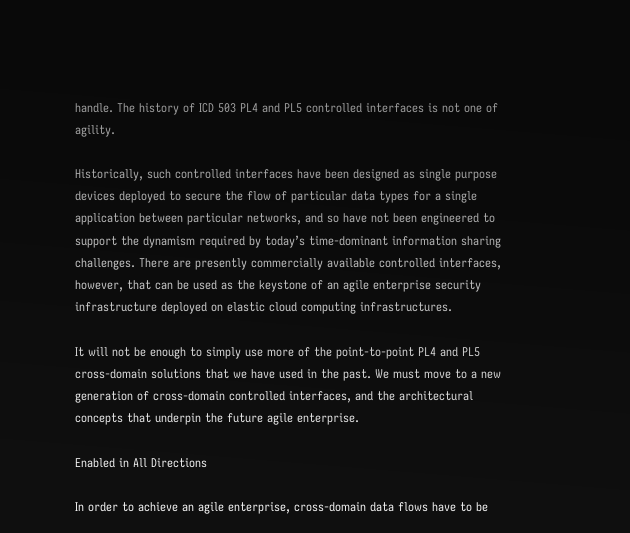handle. The history of ICD 503 PL4 and PL5 controlled interfaces is not one of agility.

Historically, such controlled interfaces have been designed as single purpose devices deployed to secure the flow of particular data types for a single application between particular networks, and so have not been engineered to support the dynamism required by today’s time-dominant information sharing challenges. There are presently commercially available controlled interfaces, however, that can be used as the keystone of an agile enterprise security infrastructure deployed on elastic cloud computing infrastructures.

It will not be enough to simply use more of the point-to-point PL4 and PL5 cross-domain solutions that we have used in the past. We must move to a new generation of cross-domain controlled interfaces, and the architectural concepts that underpin the future agile enterprise.

Enabled in All Directions

In order to achieve an agile enterprise, cross-domain data flows have to be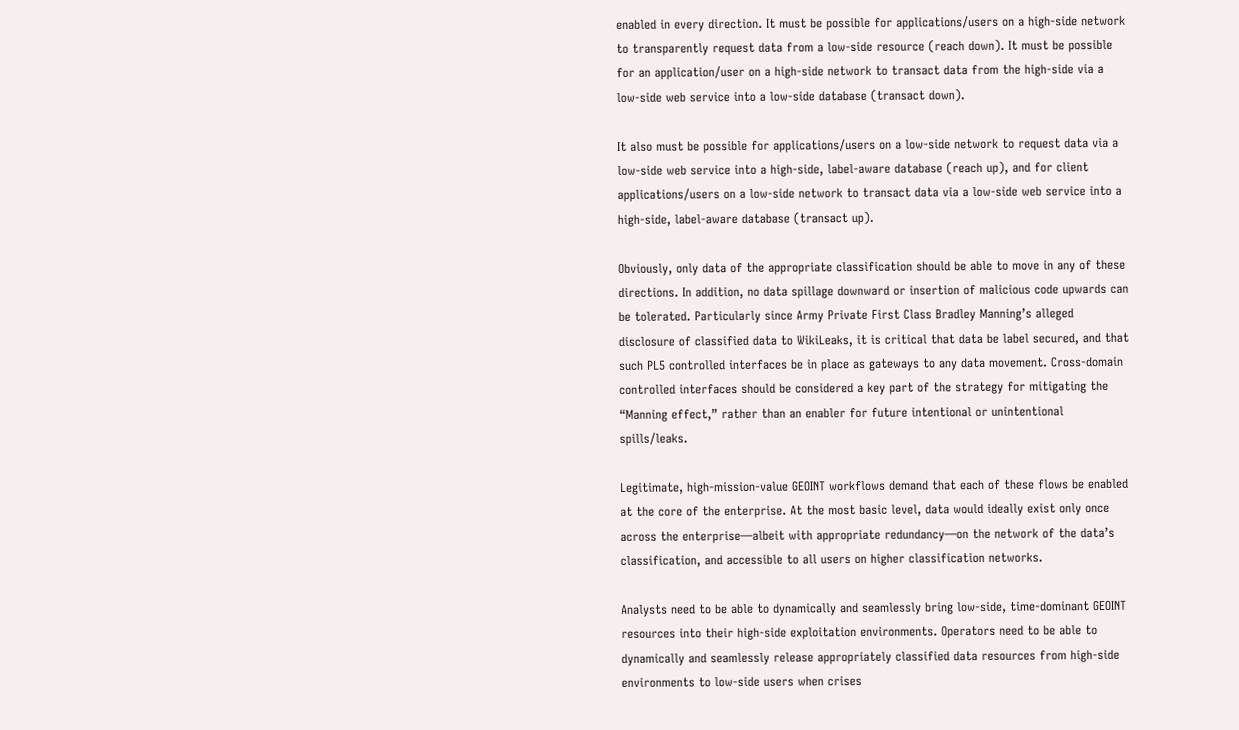enabled in every direction. It must be possible for applications/users on a high-side network to transparently request data from a low-side resource (reach down). It must be possible for an application/user on a high-side network to transact data from the high-side via a low-side web service into a low-side database (transact down).

It also must be possible for applications/users on a low-side network to request data via a low-side web service into a high-side, label-aware database (reach up), and for client applications/users on a low-side network to transact data via a low-side web service into a high-side, label-aware database (transact up).

Obviously, only data of the appropriate classification should be able to move in any of these directions. In addition, no data spillage downward or insertion of malicious code upwards can be tolerated. Particularly since Army Private First Class Bradley Manning’s alleged disclosure of classified data to WikiLeaks, it is critical that data be label secured, and that such PL5 controlled interfaces be in place as gateways to any data movement. Cross-domain controlled interfaces should be considered a key part of the strategy for mitigating the “Manning effect,” rather than an enabler for future intentional or unintentional spills/leaks.

Legitimate, high-mission-value GEOINT workflows demand that each of these flows be enabled at the core of the enterprise. At the most basic level, data would ideally exist only once across the enterprise—albeit with appropriate redundancy—on the network of the data’s classification, and accessible to all users on higher classification networks.

Analysts need to be able to dynamically and seamlessly bring low-side, time-dominant GEOINT resources into their high-side exploitation environments. Operators need to be able to dynamically and seamlessly release appropriately classified data resources from high-side environments to low-side users when crises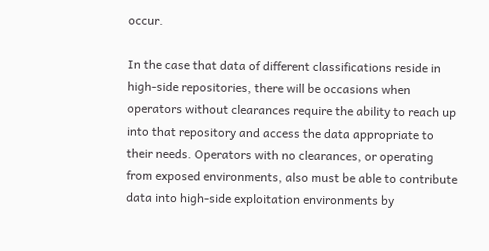occur.

In the case that data of different classifications reside in high-side repositories, there will be occasions when operators without clearances require the ability to reach up into that repository and access the data appropriate to their needs. Operators with no clearances, or operating from exposed environments, also must be able to contribute data into high-side exploitation environments by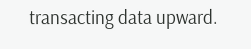transacting data upward.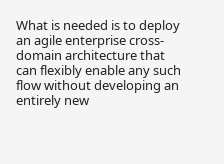What is needed is to deploy an agile enterprise cross-domain architecture that can flexibly enable any such flow without developing an entirely new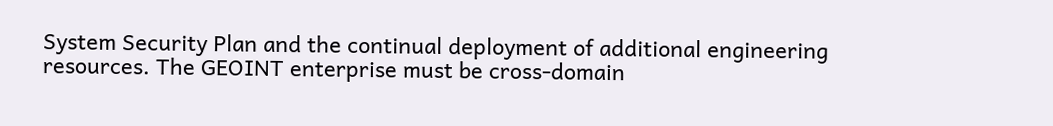System Security Plan and the continual deployment of additional engineering resources. The GEOINT enterprise must be cross-domain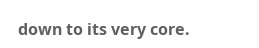down to its very core.